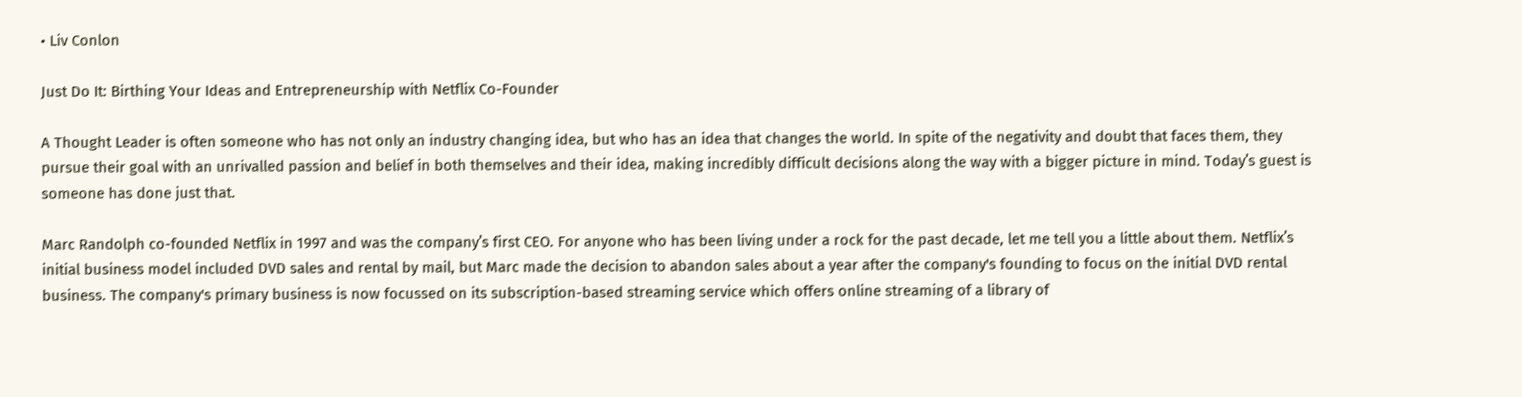• Liv Conlon

Just Do It: Birthing Your Ideas and Entrepreneurship with Netflix Co-Founder

A Thought Leader is often someone who has not only an industry changing idea, but who has an idea that changes the world. In spite of the negativity and doubt that faces them, they pursue their goal with an unrivalled passion and belief in both themselves and their idea, making incredibly difficult decisions along the way with a bigger picture in mind. Today’s guest is someone has done just that.

Marc Randolph co-founded Netflix in 1997 and was the company’s first CEO. For anyone who has been living under a rock for the past decade, let me tell you a little about them. Netflix’s initial business model included DVD sales and rental by mail, but Marc made the decision to abandon sales about a year after the company's founding to focus on the initial DVD rental business. The company's primary business is now focussed on its subscription-based streaming service which offers online streaming of a library of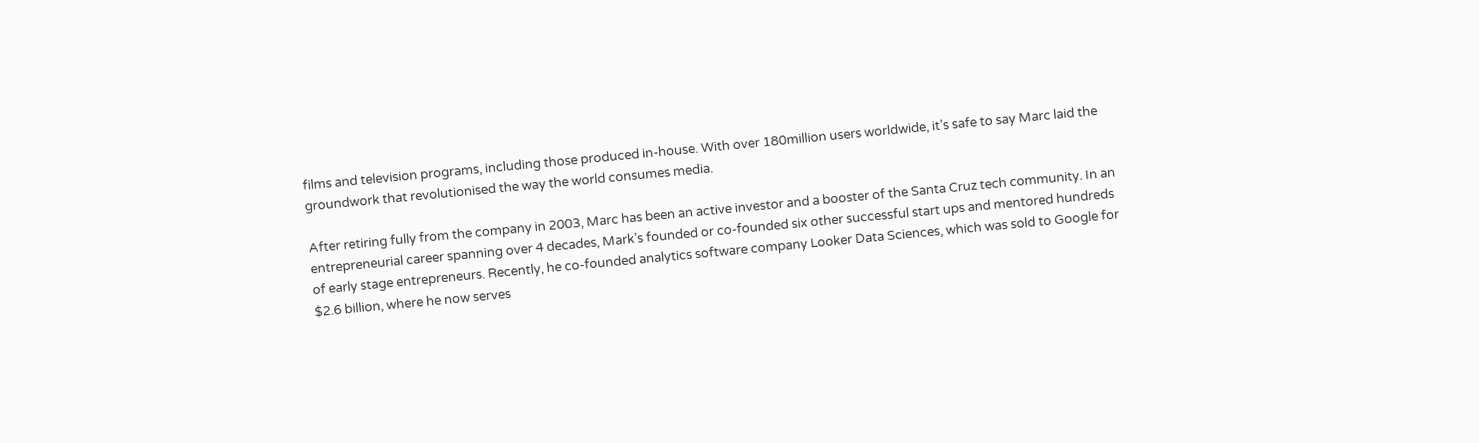films and television programs, including those produced in-house. With over 180million users worldwide, it’s safe to say Marc laid the groundwork that revolutionised the way the world consumes media.

After retiring fully from the company in 2003, Marc has been an active investor and a booster of the Santa Cruz tech community. In an entrepreneurial career spanning over 4 decades, Mark’s founded or co-founded six other successful start ups and mentored hundreds of early stage entrepreneurs. Recently, he co-founded analytics software company Looker Data Sciences, which was sold to Google for $2.6 billion, where he now serves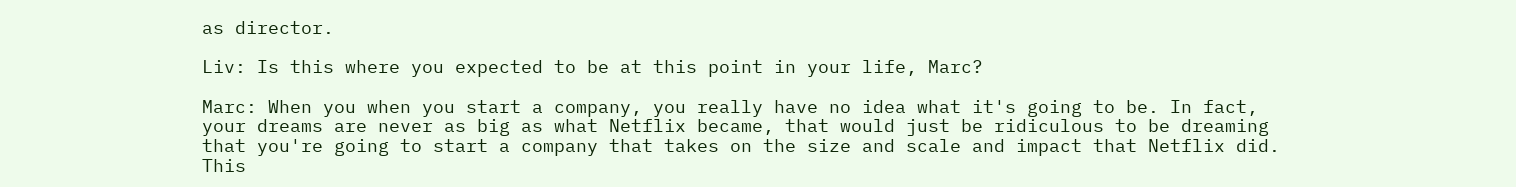as director.

Liv: Is this where you expected to be at this point in your life, Marc?

Marc: When you when you start a company, you really have no idea what it's going to be. In fact, your dreams are never as big as what Netflix became, that would just be ridiculous to be dreaming that you're going to start a company that takes on the size and scale and impact that Netflix did. This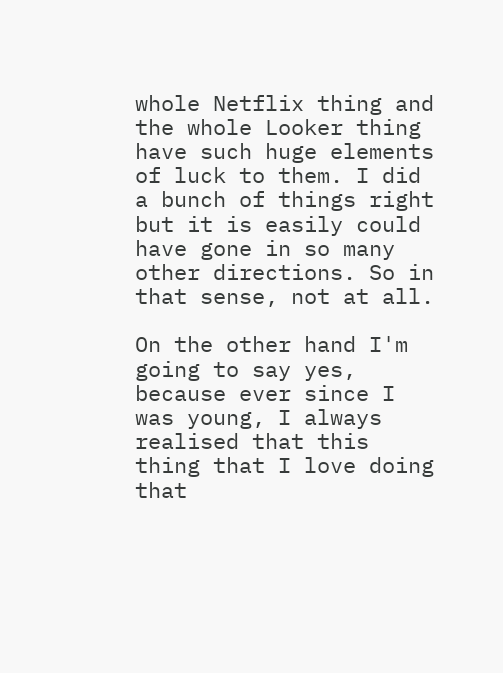whole Netflix thing and the whole Looker thing have such huge elements of luck to them. I did a bunch of things right but it is easily could have gone in so many other directions. So in that sense, not at all.

On the other hand I'm going to say yes, because ever since I was young, I always realised that this thing that I love doing that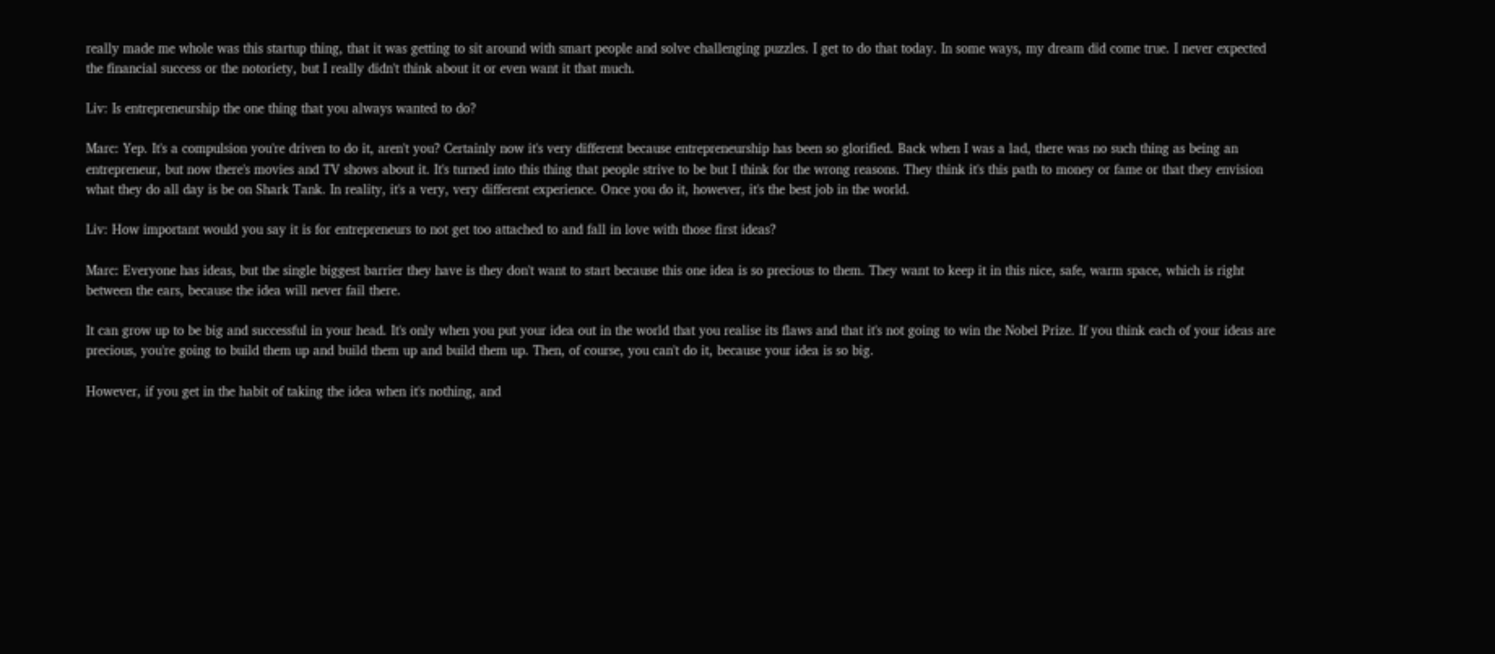really made me whole was this startup thing, that it was getting to sit around with smart people and solve challenging puzzles. I get to do that today. In some ways, my dream did come true. I never expected the financial success or the notoriety, but I really didn't think about it or even want it that much.

Liv: Is entrepreneurship the one thing that you always wanted to do?

Marc: Yep. It's a compulsion you're driven to do it, aren't you? Certainly now it's very different because entrepreneurship has been so glorified. Back when I was a lad, there was no such thing as being an entrepreneur, but now there's movies and TV shows about it. It's turned into this thing that people strive to be but I think for the wrong reasons. They think it's this path to money or fame or that they envision what they do all day is be on Shark Tank. In reality, it's a very, very different experience. Once you do it, however, it's the best job in the world.

Liv: How important would you say it is for entrepreneurs to not get too attached to and fall in love with those first ideas?

Marc: Everyone has ideas, but the single biggest barrier they have is they don't want to start because this one idea is so precious to them. They want to keep it in this nice, safe, warm space, which is right between the ears, because the idea will never fail there.

It can grow up to be big and successful in your head. It's only when you put your idea out in the world that you realise its flaws and that it's not going to win the Nobel Prize. If you think each of your ideas are precious, you're going to build them up and build them up and build them up. Then, of course, you can't do it, because your idea is so big.

However, if you get in the habit of taking the idea when it's nothing, and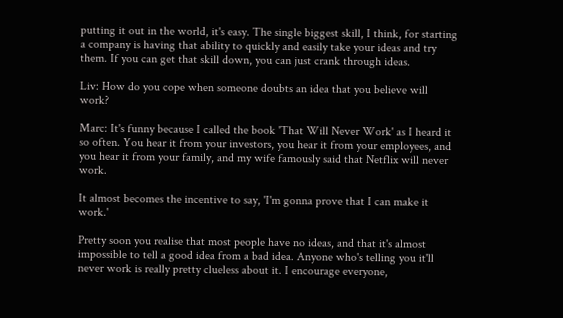putting it out in the world, it's easy. The single biggest skill, I think, for starting a company is having that ability to quickly and easily take your ideas and try them. If you can get that skill down, you can just crank through ideas.

Liv: How do you cope when someone doubts an idea that you believe will work?

Marc: It's funny because I called the book 'That Will Never Work' as I heard it so often. You hear it from your investors, you hear it from your employees, and you hear it from your family, and my wife famously said that Netflix will never work.

It almost becomes the incentive to say, 'I'm gonna prove that I can make it work.'

Pretty soon you realise that most people have no ideas, and that it's almost impossible to tell a good idea from a bad idea. Anyone who's telling you it'll never work is really pretty clueless about it. I encourage everyone,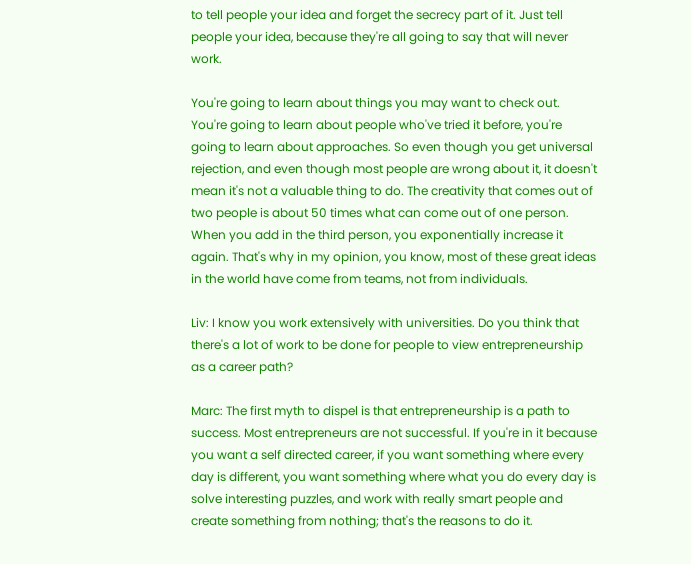to tell people your idea and forget the secrecy part of it. Just tell people your idea, because they're all going to say that will never work.

You're going to learn about things you may want to check out. You're going to learn about people who've tried it before, you're going to learn about approaches. So even though you get universal rejection, and even though most people are wrong about it, it doesn't mean it's not a valuable thing to do. The creativity that comes out of two people is about 50 times what can come out of one person. When you add in the third person, you exponentially increase it again. That's why in my opinion, you know, most of these great ideas in the world have come from teams, not from individuals.

Liv: I know you work extensively with universities. Do you think that there's a lot of work to be done for people to view entrepreneurship as a career path?

Marc: The first myth to dispel is that entrepreneurship is a path to success. Most entrepreneurs are not successful. If you're in it because you want a self directed career, if you want something where every day is different, you want something where what you do every day is solve interesting puzzles, and work with really smart people and create something from nothing; that's the reasons to do it.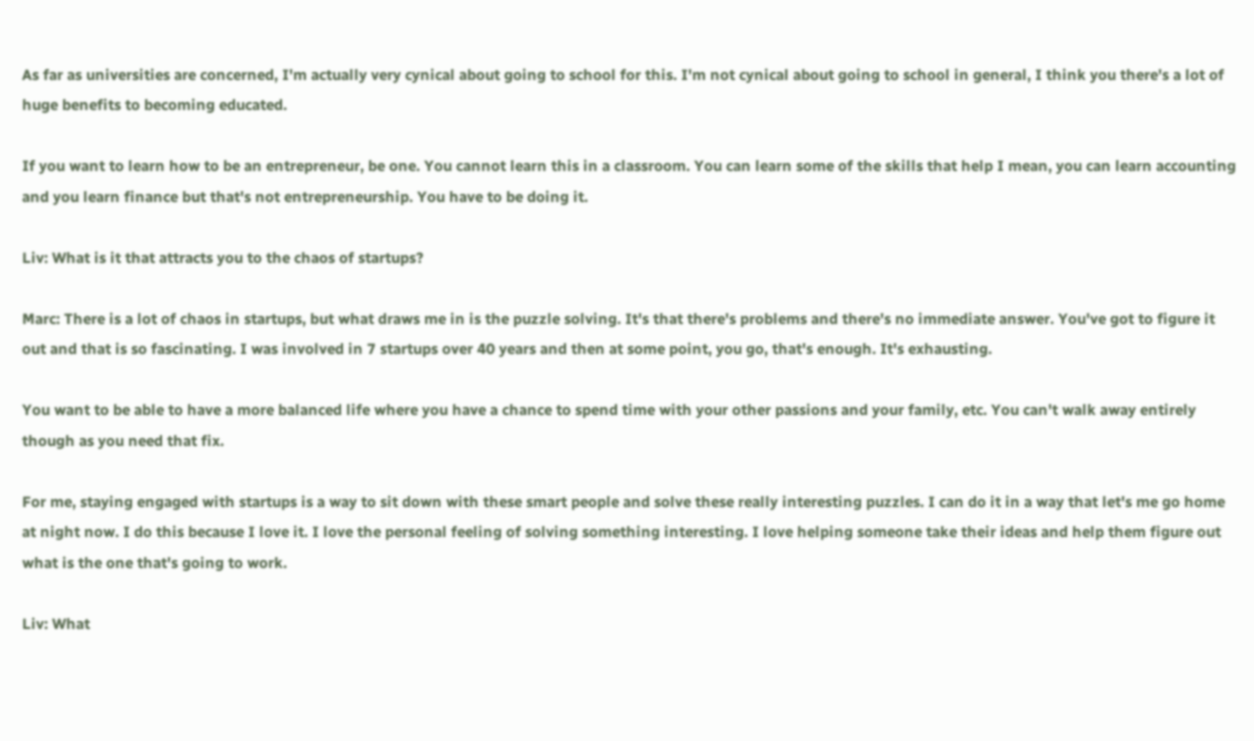As far as universities are concerned, I'm actually very cynical about going to school for this. I'm not cynical about going to school in general, I think you there's a lot of huge benefits to becoming educated.

If you want to learn how to be an entrepreneur, be one. You cannot learn this in a classroom. You can learn some of the skills that help I mean, you can learn accounting and you learn finance but that's not entrepreneurship. You have to be doing it.

Liv: What is it that attracts you to the chaos of startups?

Marc: There is a lot of chaos in startups, but what draws me in is the puzzle solving. It's that there's problems and there's no immediate answer. You've got to figure it out and that is so fascinating. I was involved in 7 startups over 40 years and then at some point, you go, that's enough. It's exhausting.

You want to be able to have a more balanced life where you have a chance to spend time with your other passions and your family, etc. You can't walk away entirely though as you need that fix.

For me, staying engaged with startups is a way to sit down with these smart people and solve these really interesting puzzles. I can do it in a way that let's me go home at night now. I do this because I love it. I love the personal feeling of solving something interesting. I love helping someone take their ideas and help them figure out what is the one that's going to work.

Liv: What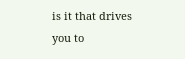is it that drives you to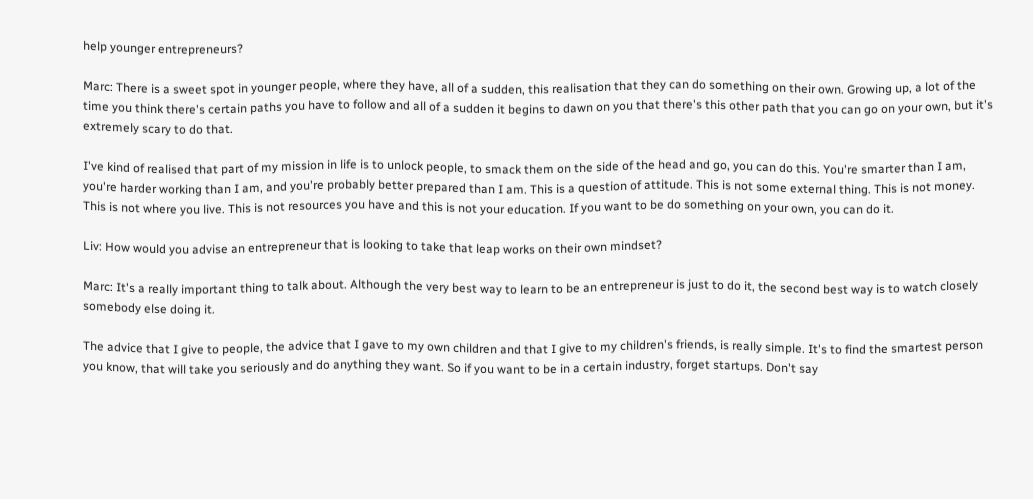help younger entrepreneurs?

Marc: There is a sweet spot in younger people, where they have, all of a sudden, this realisation that they can do something on their own. Growing up, a lot of the time you think there's certain paths you have to follow and all of a sudden it begins to dawn on you that there's this other path that you can go on your own, but it's extremely scary to do that.

I've kind of realised that part of my mission in life is to unlock people, to smack them on the side of the head and go, you can do this. You're smarter than I am, you're harder working than I am, and you're probably better prepared than I am. This is a question of attitude. This is not some external thing. This is not money. This is not where you live. This is not resources you have and this is not your education. If you want to be do something on your own, you can do it.

Liv: How would you advise an entrepreneur that is looking to take that leap works on their own mindset?

Marc: It's a really important thing to talk about. Although the very best way to learn to be an entrepreneur is just to do it, the second best way is to watch closely somebody else doing it.

The advice that I give to people, the advice that I gave to my own children and that I give to my children's friends, is really simple. It's to find the smartest person you know, that will take you seriously and do anything they want. So if you want to be in a certain industry, forget startups. Don't say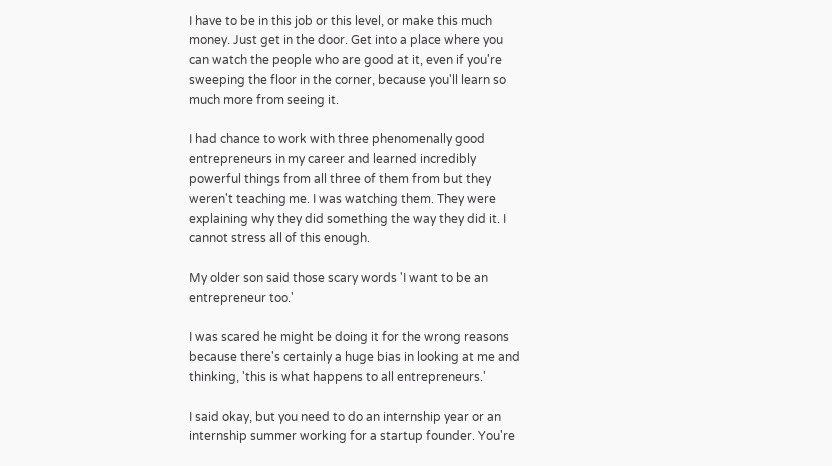I have to be in this job or this level, or make this much money. Just get in the door. Get into a place where you can watch the people who are good at it, even if you're sweeping the floor in the corner, because you'll learn so much more from seeing it.

I had chance to work with three phenomenally good entrepreneurs in my career and learned incredibly powerful things from all three of them from but they weren't teaching me. I was watching them. They were explaining why they did something the way they did it. I cannot stress all of this enough.

My older son said those scary words 'I want to be an entrepreneur too.'

I was scared he might be doing it for the wrong reasons because there's certainly a huge bias in looking at me and thinking, 'this is what happens to all entrepreneurs.'

I said okay, but you need to do an internship year or an internship summer working for a startup founder. You're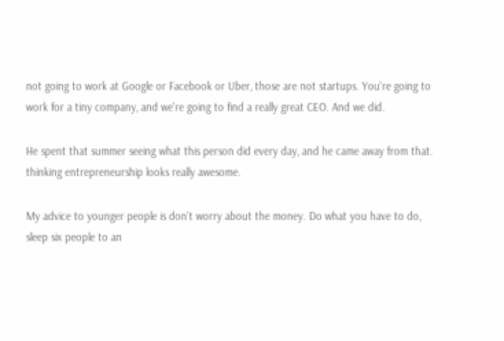not going to work at Google or Facebook or Uber, those are not startups. You're going to work for a tiny company, and we're going to find a really great CEO. And we did.

He spent that summer seeing what this person did every day, and he came away from that. thinking entrepreneurship looks really awesome.

My advice to younger people is don't worry about the money. Do what you have to do, sleep six people to an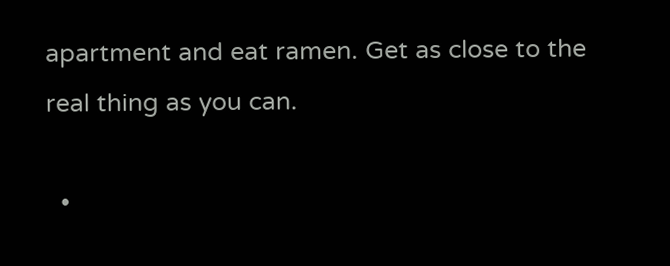apartment and eat ramen. Get as close to the real thing as you can.

  •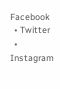Facebook
  • Twitter
  • Instagram